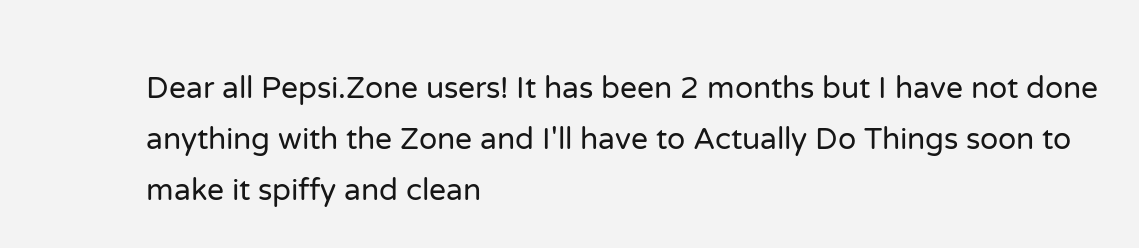Dear all Pepsi.Zone users! It has been 2 months but I have not done anything with the Zone and I'll have to Actually Do Things soon to make it spiffy and clean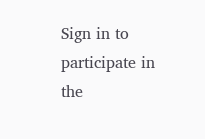Sign in to participate in the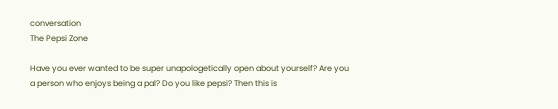conversation
The Pepsi Zone

Have you ever wanted to be super unapologetically open about yourself? Are you a person who enjoys being a pal? Do you like pepsi? Then this is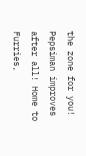the zone for you! Pepsiman improves after all! Home to Furries,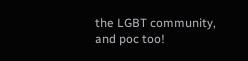the LGBT community, and poc too!